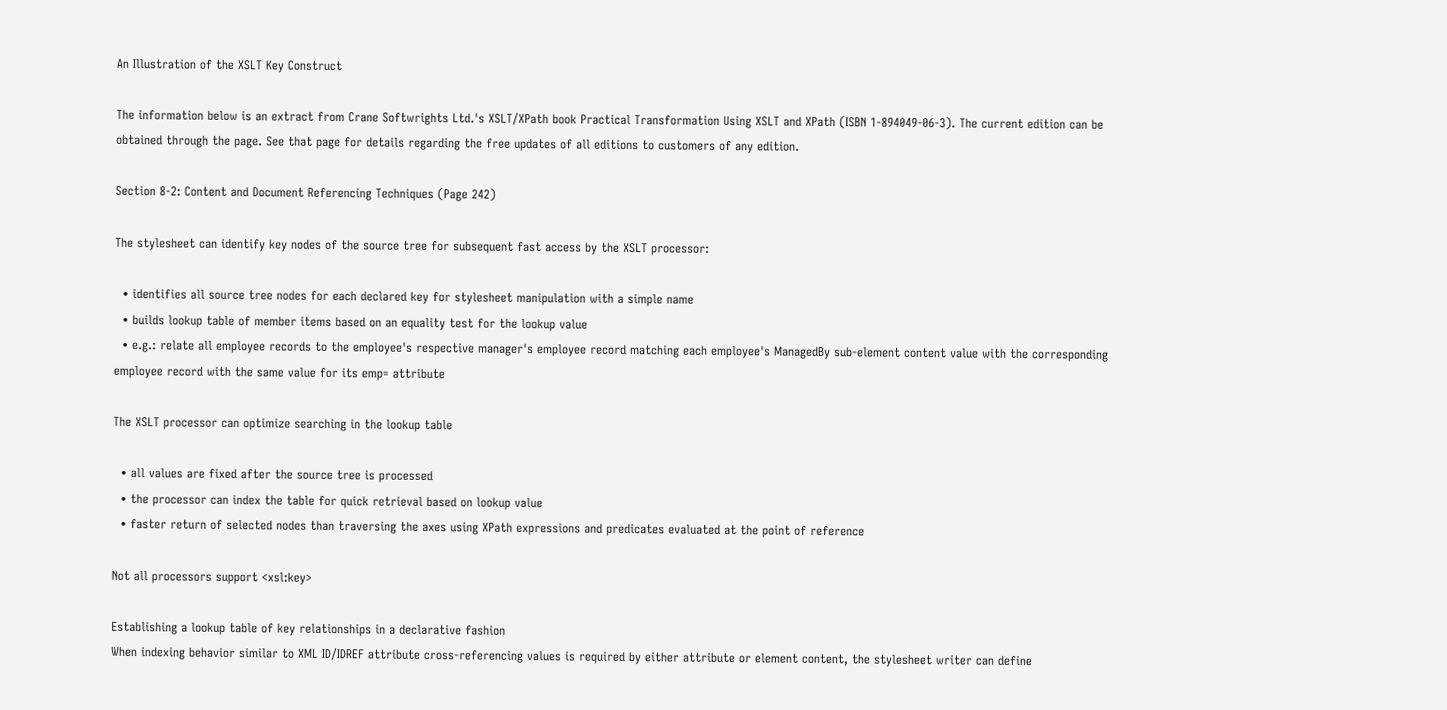An Illustration of the XSLT Key Construct

The information below is an extract from Crane Softwrights Ltd.'s XSLT/XPath book Practical Transformation Using XSLT and XPath (ISBN 1-894049-06-3). The current edition can be obtained through the page. See that page for details regarding the free updates of all editions to customers of any edition.

Section 8-2: Content and Document Referencing Techniques (Page 242)

The stylesheet can identify key nodes of the source tree for subsequent fast access by the XSLT processor:

  • identifies all source tree nodes for each declared key for stylesheet manipulation with a simple name
  • builds lookup table of member items based on an equality test for the lookup value
  • e.g.: relate all employee records to the employee's respective manager's employee record matching each employee's ManagedBy sub-element content value with the corresponding employee record with the same value for its emp= attribute

The XSLT processor can optimize searching in the lookup table

  • all values are fixed after the source tree is processed
  • the processor can index the table for quick retrieval based on lookup value
  • faster return of selected nodes than traversing the axes using XPath expressions and predicates evaluated at the point of reference

Not all processors support <xsl:key>

Establishing a lookup table of key relationships in a declarative fashion
When indexing behavior similar to XML ID/IDREF attribute cross-referencing values is required by either attribute or element content, the stylesheet writer can define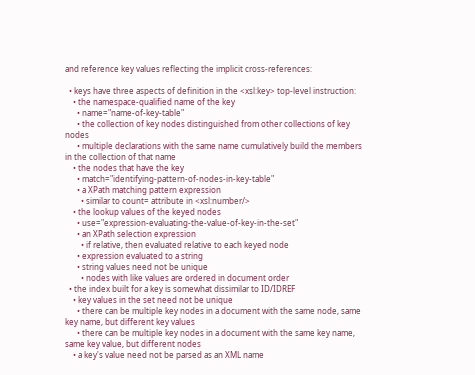and reference key values reflecting the implicit cross-references:

  • keys have three aspects of definition in the <xsl:key> top-level instruction:
    • the namespace-qualified name of the key
      • name="name-of-key-table"
      • the collection of key nodes distinguished from other collections of key nodes
      • multiple declarations with the same name cumulatively build the members in the collection of that name
    • the nodes that have the key
      • match="identifying-pattern-of-nodes-in-key-table"
      • a XPath matching pattern expression
        • similar to count= attribute in <xsl:number/>
    • the lookup values of the keyed nodes
      • use="expression-evaluating-the-value-of-key-in-the-set"
      • an XPath selection expression
        • if relative, then evaluated relative to each keyed node
      • expression evaluated to a string
      • string values need not be unique
        • nodes with like values are ordered in document order
  • the index built for a key is somewhat dissimilar to ID/IDREF
    • key values in the set need not be unique
      • there can be multiple key nodes in a document with the same node, same key name, but different key values
      • there can be multiple key nodes in a document with the same key name, same key value, but different nodes
    • a key's value need not be parsed as an XML name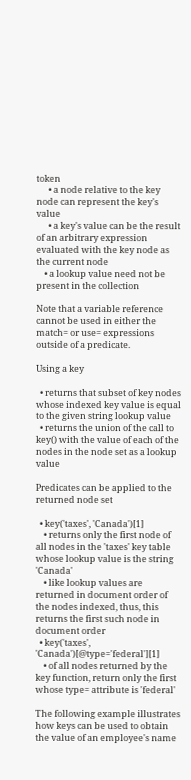token
      • a node relative to the key node can represent the key's value
      • a key's value can be the result of an arbitrary expression evaluated with the key node as the current node
    • a lookup value need not be present in the collection

Note that a variable reference cannot be used in either the match= or use= expressions outside of a predicate.

Using a key

  • returns that subset of key nodes whose indexed key value is equal to the given string lookup value
  • returns the union of the call to key() with the value of each of the nodes in the node set as a lookup value

Predicates can be applied to the returned node set

  • key('taxes', 'Canada')[1]
    • returns only the first node of all nodes in the 'taxes' key table whose lookup value is the string 'Canada'
    • like lookup values are returned in document order of the nodes indexed, thus, this returns the first such node in document order
  • key('taxes', 'Canada')[@type='federal'][1]
    • of all nodes returned by the key function, return only the first whose type= attribute is 'federal'

The following example illustrates how keys can be used to obtain the value of an employee's name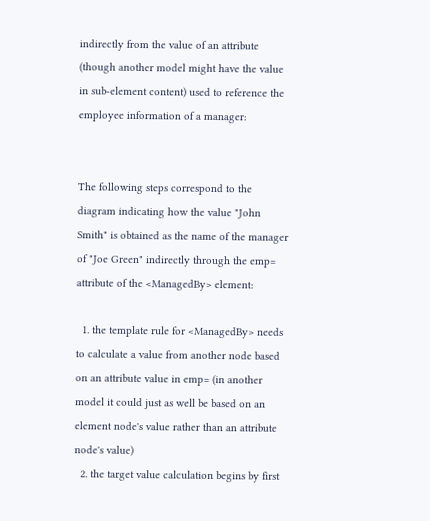indirectly from the value of an attribute (though another model might have the value in sub-element content) used to reference the employee information of a manager:


The following steps correspond to the diagram indicating how the value "John Smith" is obtained as the name of the manager of "Joe Green" indirectly through the emp= attribute of the <ManagedBy> element:

  1. the template rule for <ManagedBy> needs to calculate a value from another node based on an attribute value in emp= (in another model it could just as well be based on an element node's value rather than an attribute node's value)
  2. the target value calculation begins by first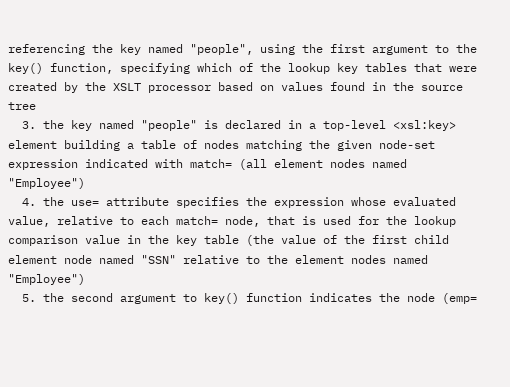referencing the key named "people", using the first argument to the key() function, specifying which of the lookup key tables that were created by the XSLT processor based on values found in the source tree
  3. the key named "people" is declared in a top-level <xsl:key> element building a table of nodes matching the given node-set expression indicated with match= (all element nodes named "Employee")
  4. the use= attribute specifies the expression whose evaluated value, relative to each match= node, that is used for the lookup comparison value in the key table (the value of the first child element node named "SSN" relative to the element nodes named "Employee")
  5. the second argument to key() function indicates the node (emp=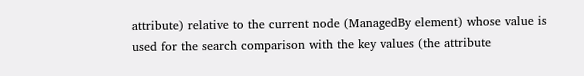attribute) relative to the current node (ManagedBy element) whose value is used for the search comparison with the key values (the attribute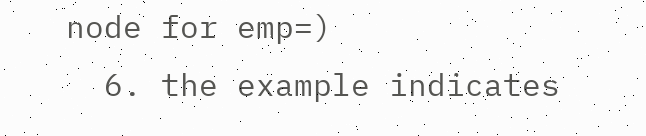node for emp=)
  6. the example indicates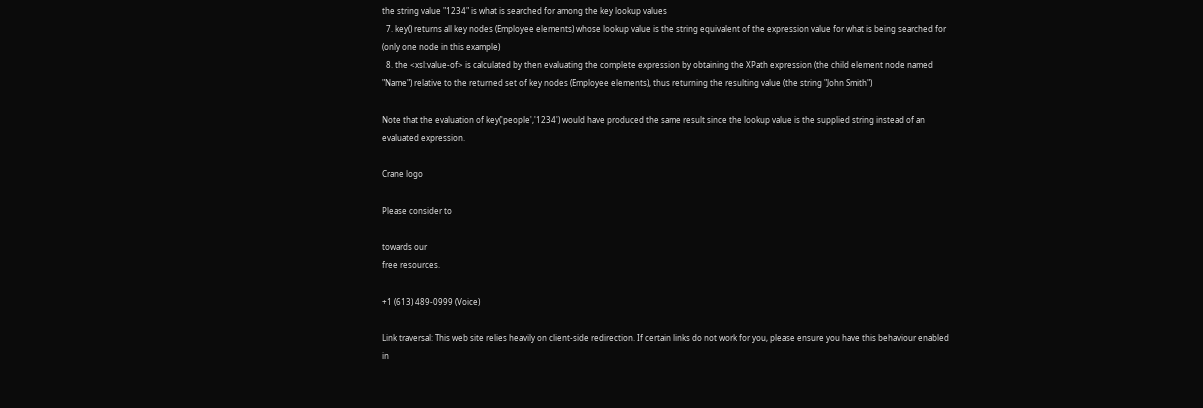the string value "1234" is what is searched for among the key lookup values
  7. key() returns all key nodes (Employee elements) whose lookup value is the string equivalent of the expression value for what is being searched for (only one node in this example)
  8. the <xsl:value-of> is calculated by then evaluating the complete expression by obtaining the XPath expression (the child element node named "Name") relative to the returned set of key nodes (Employee elements), thus returning the resulting value (the string "John Smith")

Note that the evaluation of key('people','1234') would have produced the same result since the lookup value is the supplied string instead of an evaluated expression.

Crane logo

Please consider to

towards our
free resources.

+1 (613) 489-0999 (Voice)

Link traversal: This web site relies heavily on client-side redirection. If certain links do not work for you, please ensure you have this behaviour enabled in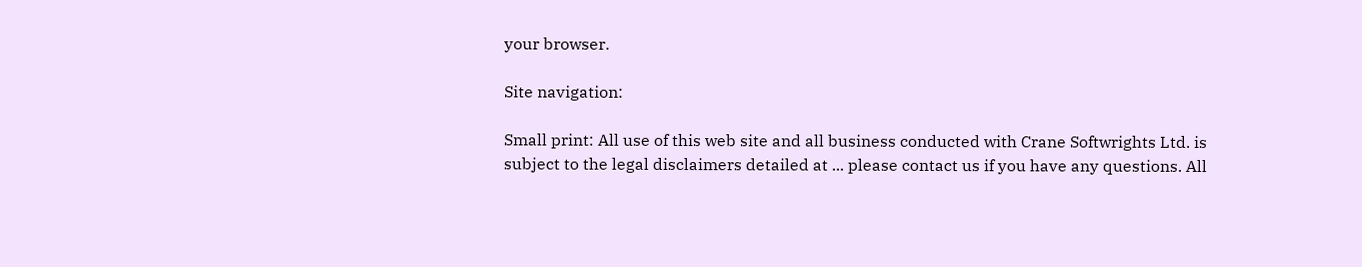your browser.

Site navigation:

Small print: All use of this web site and all business conducted with Crane Softwrights Ltd. is subject to the legal disclaimers detailed at ... please contact us if you have any questions. All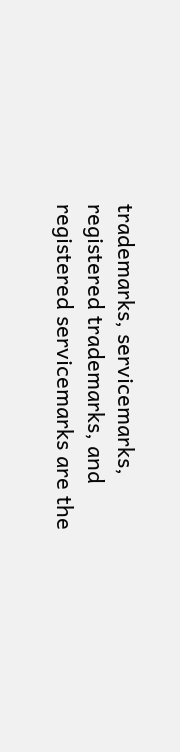trademarks, servicemarks, registered trademarks, and registered servicemarks are the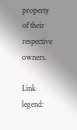property of their respective owners.

Link legend: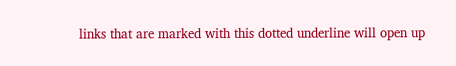links that are marked with this dotted underline will open up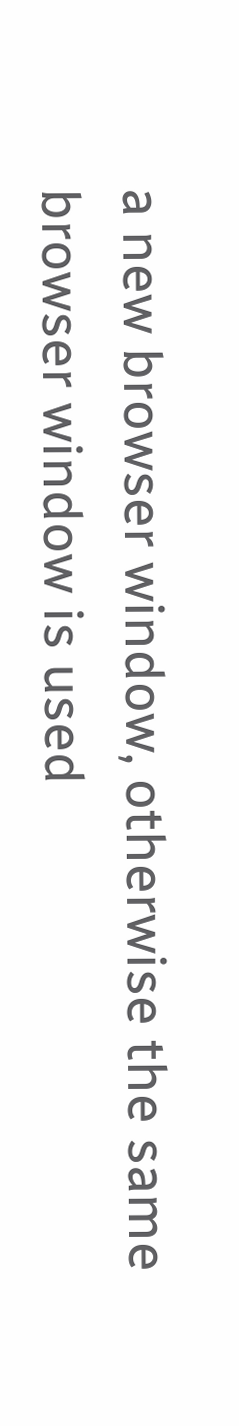a new browser window, otherwise the same browser window is used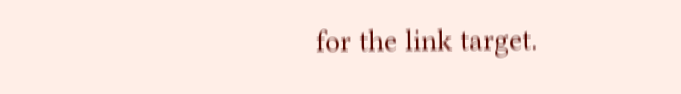for the link target.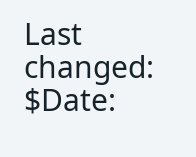Last changed: $Date: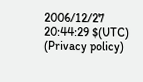2006/12/27 20:44:29 $(UTC) (Privacy policy)